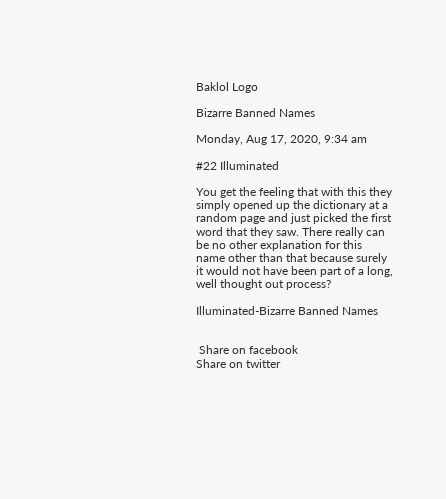Baklol Logo

Bizarre Banned Names

Monday, Aug 17, 2020, 9:34 am

#22 Illuminated

You get the feeling that with this they simply opened up the dictionary at a random page and just picked the first word that they saw. There really can be no other explanation for this name other than that because surely it would not have been part of a long, well thought out process?

Illuminated-Bizarre Banned Names


 Share on facebook
Share on twitter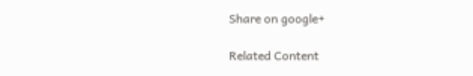Share on google+

Related Content